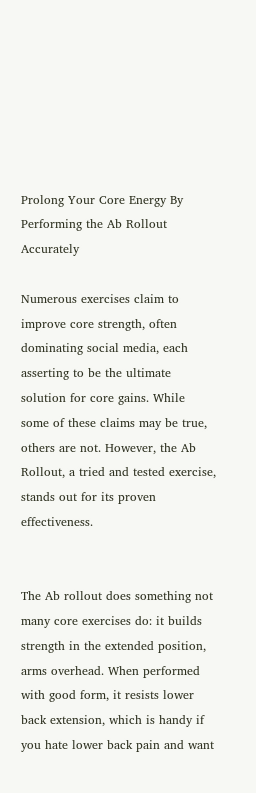Prolong Your Core Energy By Performing the Ab Rollout Accurately

Numerous exercises claim to improve core strength, often dominating social media, each asserting to be the ultimate solution for core gains. While some of these claims may be true, others are not. However, the Ab Rollout, a tried and tested exercise, stands out for its proven effectiveness.


The Ab rollout does something not many core exercises do: it builds strength in the extended position, arms overhead. When performed with good form, it resists lower back extension, which is handy if you hate lower back pain and want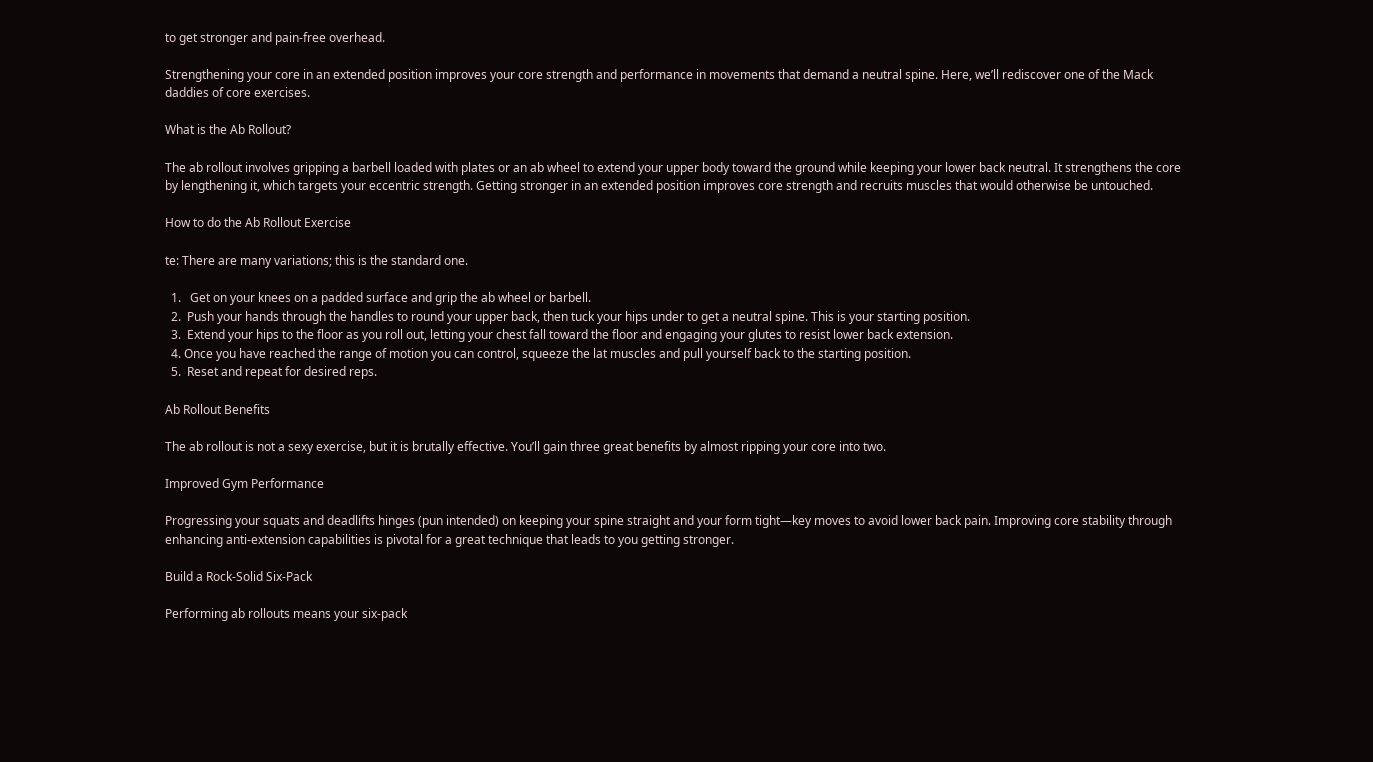to get stronger and pain-free overhead.

Strengthening your core in an extended position improves your core strength and performance in movements that demand a neutral spine. Here, we’ll rediscover one of the Mack daddies of core exercises.

What is the Ab Rollout?

The ab rollout involves gripping a barbell loaded with plates or an ab wheel to extend your upper body toward the ground while keeping your lower back neutral. It strengthens the core by lengthening it, which targets your eccentric strength. Getting stronger in an extended position improves core strength and recruits muscles that would otherwise be untouched.

How to do the Ab Rollout Exercise

te: There are many variations; this is the standard one.

  1.   Get on your knees on a padded surface and grip the ab wheel or barbell.
  2.  Push your hands through the handles to round your upper back, then tuck your hips under to get a neutral spine. This is your starting position.
  3.  Extend your hips to the floor as you roll out, letting your chest fall toward the floor and engaging your glutes to resist lower back extension.
  4. Once you have reached the range of motion you can control, squeeze the lat muscles and pull yourself back to the starting position.
  5.  Reset and repeat for desired reps.

Ab Rollout Benefits

The ab rollout is not a sexy exercise, but it is brutally effective. You’ll gain three great benefits by almost ripping your core into two.

Improved Gym Performance

Progressing your squats and deadlifts hinges (pun intended) on keeping your spine straight and your form tight—key moves to avoid lower back pain. Improving core stability through enhancing anti-extension capabilities is pivotal for a great technique that leads to you getting stronger.

Build a Rock-Solid Six-Pack

Performing ab rollouts means your six-pack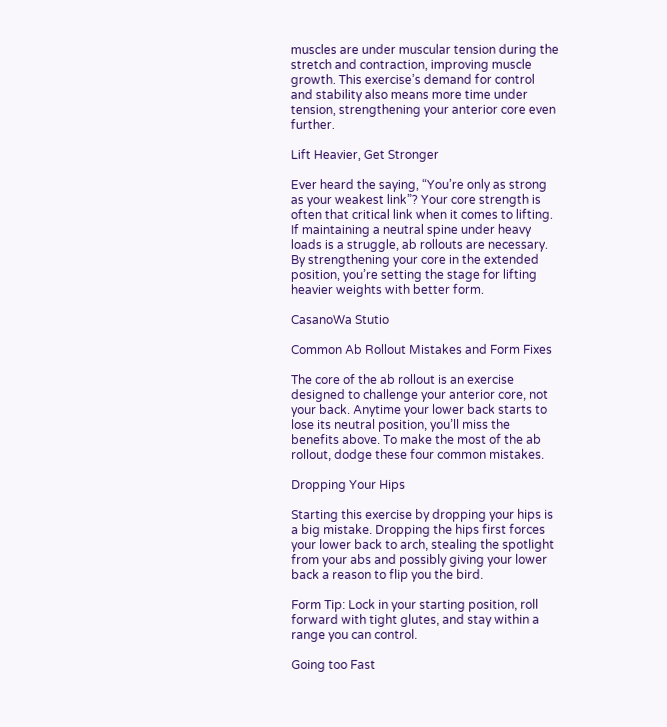muscles are under muscular tension during the stretch and contraction, improving muscle growth. This exercise’s demand for control and stability also means more time under tension, strengthening your anterior core even further.

Lift Heavier, Get Stronger

Ever heard the saying, “You’re only as strong as your weakest link”? Your core strength is often that critical link when it comes to lifting. If maintaining a neutral spine under heavy loads is a struggle, ab rollouts are necessary. By strengthening your core in the extended position, you’re setting the stage for lifting heavier weights with better form.

CasanoWa Stutio

Common Ab Rollout Mistakes and Form Fixes

The core of the ab rollout is an exercise designed to challenge your anterior core, not your back. Anytime your lower back starts to lose its neutral position, you’ll miss the benefits above. To make the most of the ab rollout, dodge these four common mistakes.

Dropping Your Hips

Starting this exercise by dropping your hips is a big mistake. Dropping the hips first forces your lower back to arch, stealing the spotlight from your abs and possibly giving your lower back a reason to flip you the bird.

Form Tip: Lock in your starting position, roll forward with tight glutes, and stay within a range you can control.

Going too Fast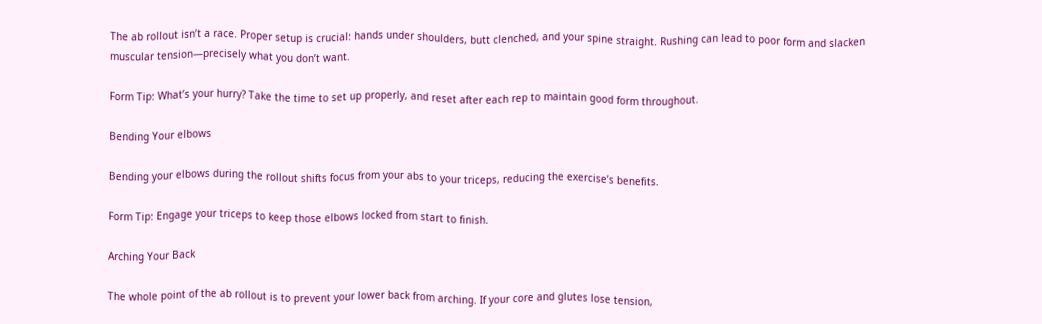The ab rollout isn’t a race. Proper setup is crucial: hands under shoulders, butt clenched, and your spine straight. Rushing can lead to poor form and slacken muscular tension—precisely what you don’t want.

Form Tip: What’s your hurry? Take the time to set up properly, and reset after each rep to maintain good form throughout.

Bending Your elbows

Bending your elbows during the rollout shifts focus from your abs to your triceps, reducing the exercise’s benefits.

Form Tip: Engage your triceps to keep those elbows locked from start to finish.

Arching Your Back

The whole point of the ab rollout is to prevent your lower back from arching. If your core and glutes lose tension,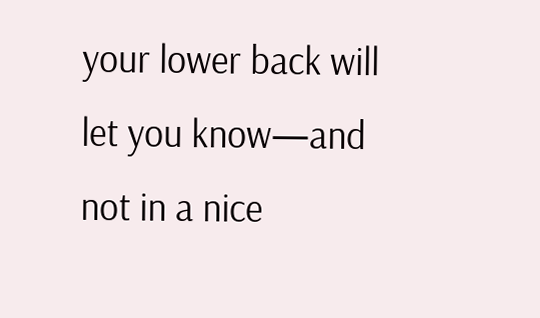your lower back will let you know—and not in a nice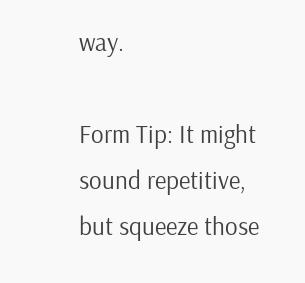way.

Form Tip: It might sound repetitive, but squeeze those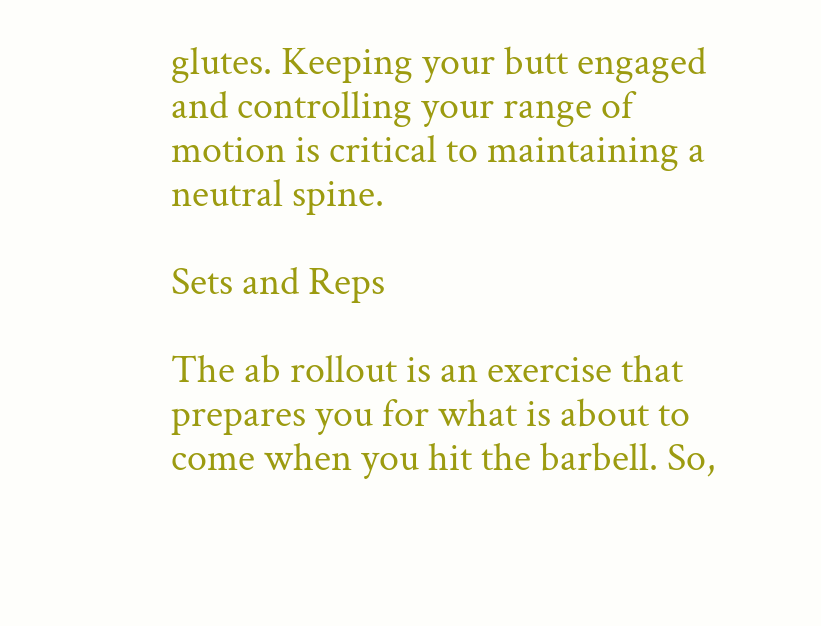glutes. Keeping your butt engaged and controlling your range of motion is critical to maintaining a neutral spine.

Sets and Reps

The ab rollout is an exercise that prepares you for what is about to come when you hit the barbell. So,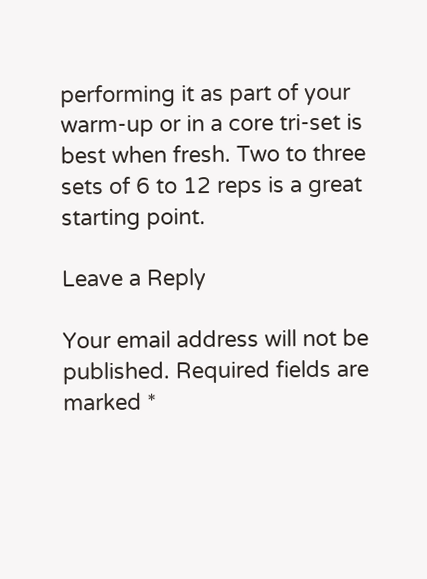performing it as part of your warm-up or in a core tri-set is best when fresh. Two to three sets of 6 to 12 reps is a great starting point.

Leave a Reply

Your email address will not be published. Required fields are marked *